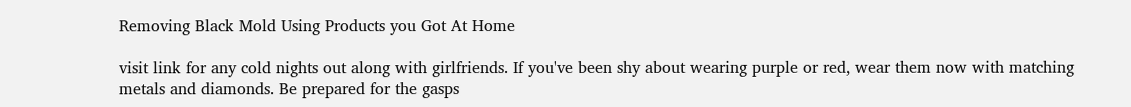Removing Black Mold Using Products you Got At Home

visit link for any cold nights out along with girlfriends. If you've been shy about wearing purple or red, wear them now with matching metals and diamonds. Be prepared for the gasps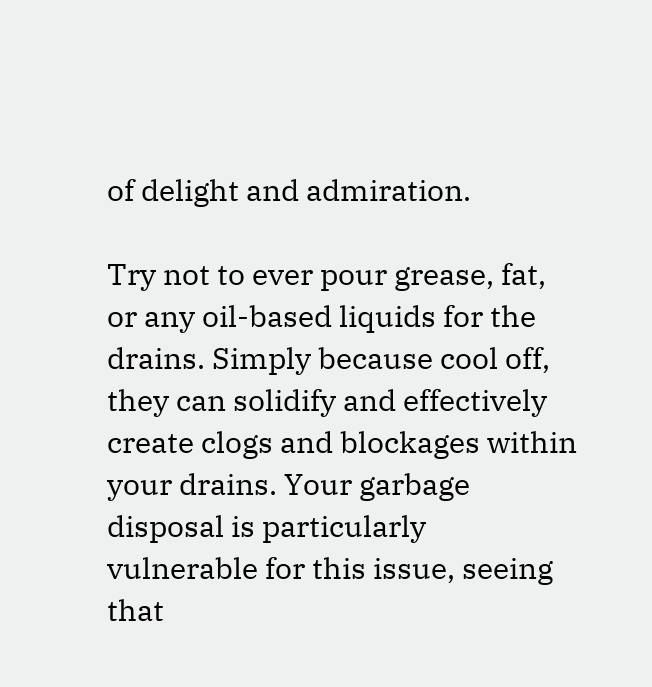of delight and admiration.

Try not to ever pour grease, fat, or any oil-based liquids for the drains. Simply because cool off, they can solidify and effectively create clogs and blockages within your drains. Your garbage disposal is particularly vulnerable for this issue, seeing that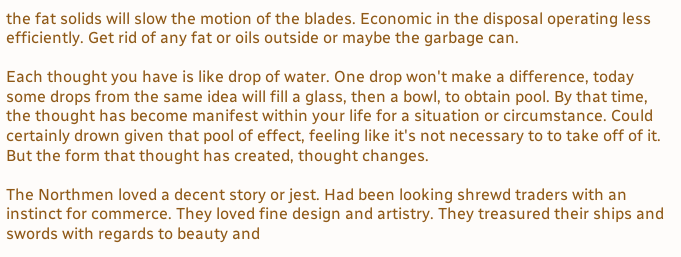the fat solids will slow the motion of the blades. Economic in the disposal operating less efficiently. Get rid of any fat or oils outside or maybe the garbage can.

Each thought you have is like drop of water. One drop won't make a difference, today some drops from the same idea will fill a glass, then a bowl, to obtain pool. By that time, the thought has become manifest within your life for a situation or circumstance. Could certainly drown given that pool of effect, feeling like it's not necessary to to take off of it. But the form that thought has created, thought changes.

The Northmen loved a decent story or jest. Had been looking shrewd traders with an instinct for commerce. They loved fine design and artistry. They treasured their ships and swords with regards to beauty and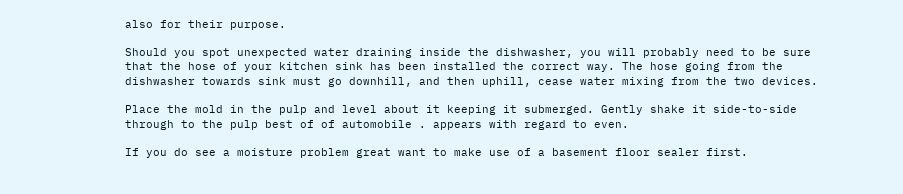also for their purpose.

Should you spot unexpected water draining inside the dishwasher, you will probably need to be sure that the hose of your kitchen sink has been installed the correct way. The hose going from the dishwasher towards sink must go downhill, and then uphill, cease water mixing from the two devices.

Place the mold in the pulp and level about it keeping it submerged. Gently shake it side-to-side through to the pulp best of of automobile . appears with regard to even.

If you do see a moisture problem great want to make use of a basement floor sealer first.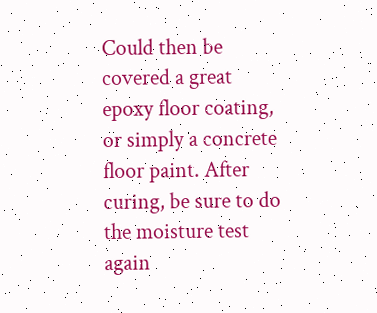Could then be covered a great epoxy floor coating, or simply a concrete floor paint. After curing, be sure to do the moisture test again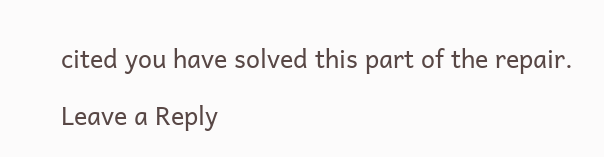cited you have solved this part of the repair.

Leave a Reply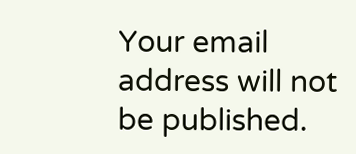Your email address will not be published.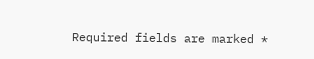Required fields are marked *